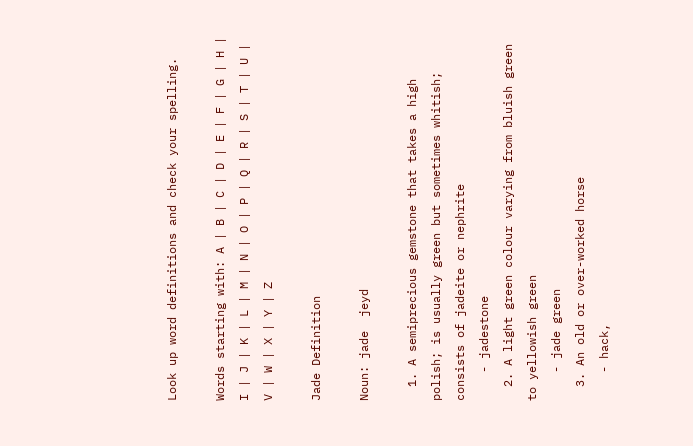Look up word definitions and check your spelling.

Words starting with: A | B | C | D | E | F | G | H | I | J | K | L | M | N | O | P | Q | R | S | T | U | V | W | X | Y | Z

Jade Definition

Noun: jade  jeyd

  1. A semiprecious gemstone that takes a high polish; is usually green but sometimes whitish; consists of jadeite or nephrite
    - jadestone
  2. A light green colour varying from bluish green to yellowish green
    - jade green
  3. An old or over-worked horse
    - hack,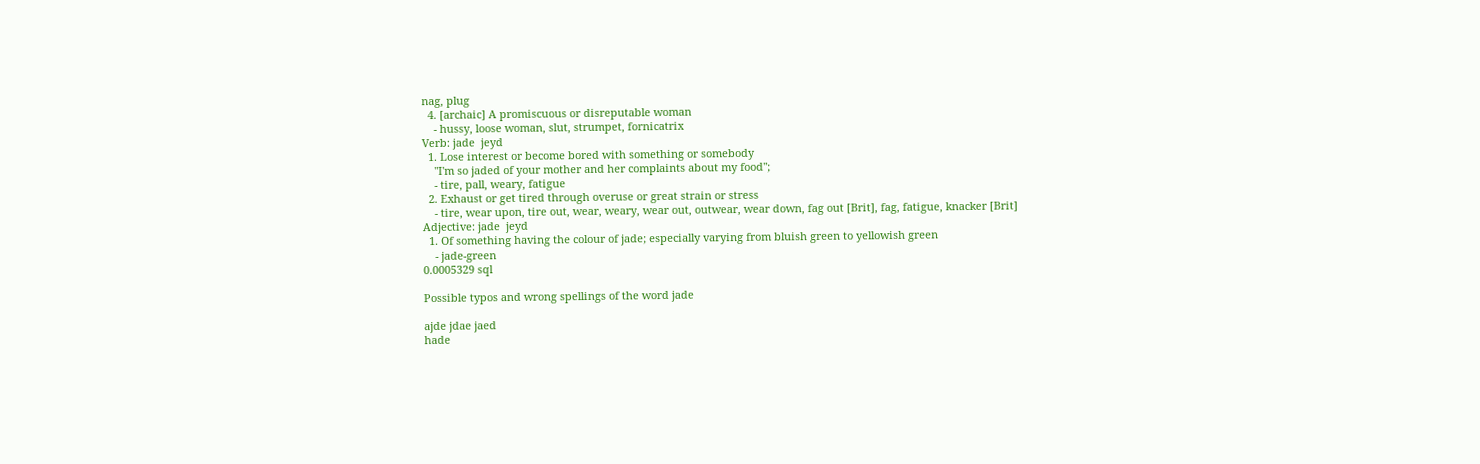nag, plug
  4. [archaic] A promiscuous or disreputable woman
    - hussy, loose woman, slut, strumpet, fornicatrix
Verb: jade  jeyd
  1. Lose interest or become bored with something or somebody
    "I'm so jaded of your mother and her complaints about my food";
    - tire, pall, weary, fatigue
  2. Exhaust or get tired through overuse or great strain or stress
    - tire, wear upon, tire out, wear, weary, wear out, outwear, wear down, fag out [Brit], fag, fatigue, knacker [Brit]
Adjective: jade  jeyd
  1. Of something having the colour of jade; especially varying from bluish green to yellowish green
    - jade-green
0.0005329 sql

Possible typos and wrong spellings of the word jade

ajde jdae jaed
hade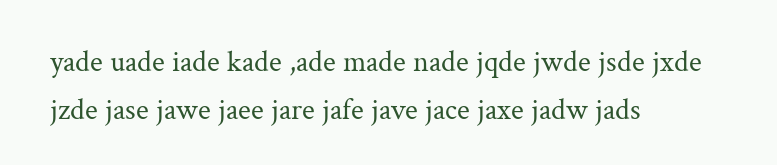yade uade iade kade ,ade made nade jqde jwde jsde jxde jzde jase jawe jaee jare jafe jave jace jaxe jadw jads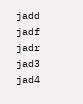jadd jadf jadr jad3 jad4